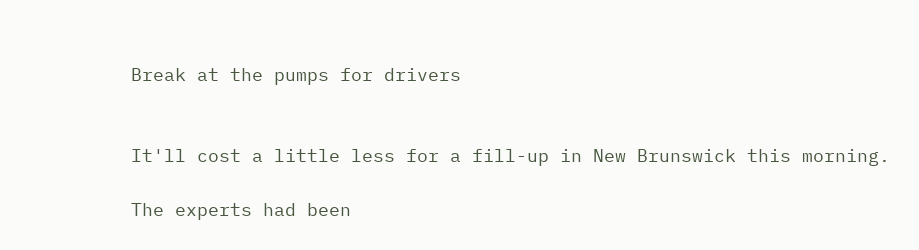Break at the pumps for drivers


It'll cost a little less for a fill-up in New Brunswick this morning.

The experts had been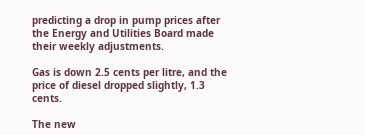predicting a drop in pump prices after the Energy and Utilities Board made their weekly adjustments.

Gas is down 2.5 cents per litre, and the price of diesel dropped slightly, 1.3 cents.

The new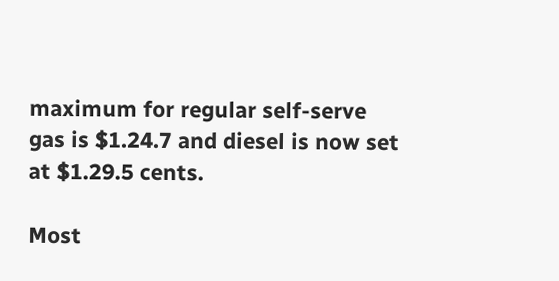maximum for regular self-serve gas is $1.24.7 and diesel is now set at $1.29.5 cents.

Most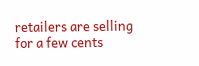retailers are selling for a few cents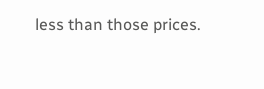less than those prices.